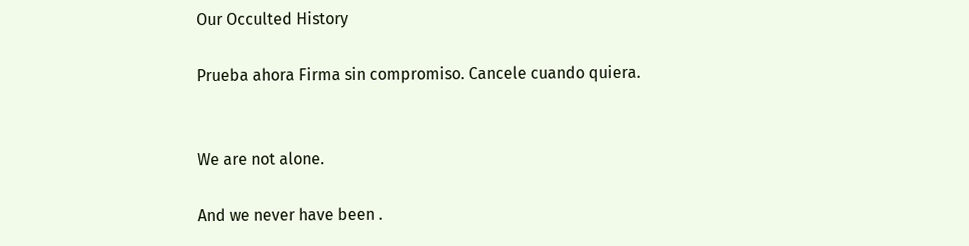Our Occulted History

Prueba ahora Firma sin compromiso. Cancele cuando quiera.


We are not alone.

And we never have been .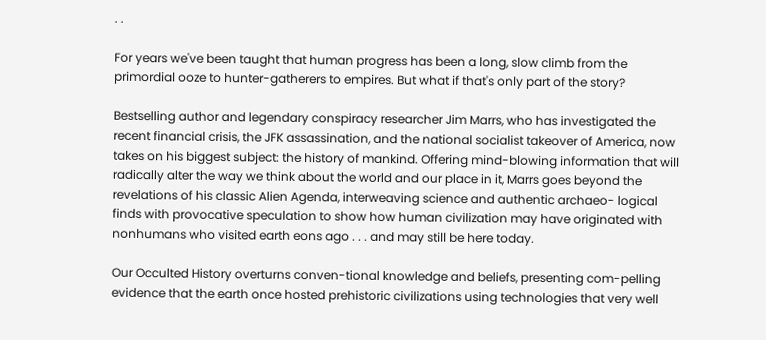. .

For years we've been taught that human progress has been a long, slow climb from the primordial ooze to hunter-gatherers to empires. But what if that's only part of the story?

Bestselling author and legendary conspiracy researcher Jim Marrs, who has investigated the recent financial crisis, the JFK assassination, and the national socialist takeover of America, now takes on his biggest subject: the history of mankind. Offering mind-blowing information that will radically alter the way we think about the world and our place in it, Marrs goes beyond the revelations of his classic Alien Agenda, interweaving science and authentic archaeo- logical finds with provocative speculation to show how human civilization may have originated with nonhumans who visited earth eons ago . . . and may still be here today.

Our Occulted History overturns conven-tional knowledge and beliefs, presenting com-pelling evidence that the earth once hosted prehistoric civilizations using technologies that very well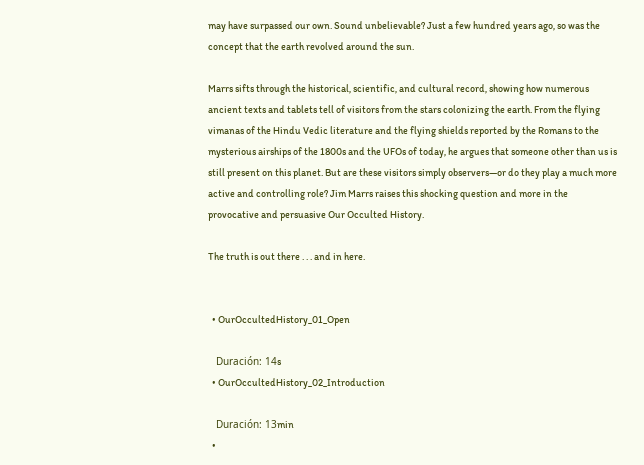may have surpassed our own. Sound unbelievable? Just a few hundred years ago, so was the concept that the earth revolved around the sun.

Marrs sifts through the historical, scientific, and cultural record, showing how numerous ancient texts and tablets tell of visitors from the stars colonizing the earth. From the flying vimanas of the Hindu Vedic literature and the flying shields reported by the Romans to the mysterious airships of the 1800s and the UFOs of today, he argues that someone other than us is still present on this planet. But are these visitors simply observers—or do they play a much more active and controlling role? Jim Marrs raises this shocking question and more in the provocative and persuasive Our Occulted History.

The truth is out there . . . and in here.


  • OurOccultedHistory_01_Open

    Duración: 14s
  • OurOccultedHistory_02_Introduction

    Duración: 13min
  •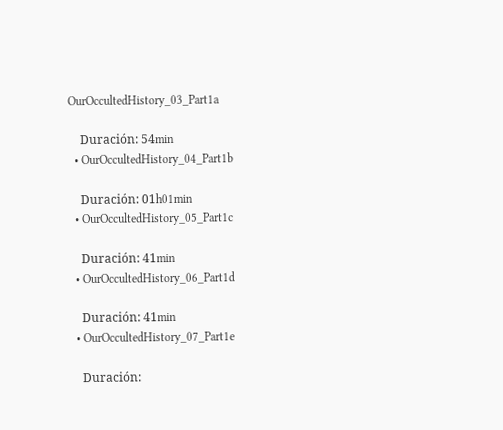OurOccultedHistory_03_Part1a

    Duración: 54min
  • OurOccultedHistory_04_Part1b

    Duración: 01h01min
  • OurOccultedHistory_05_Part1c

    Duración: 41min
  • OurOccultedHistory_06_Part1d

    Duración: 41min
  • OurOccultedHistory_07_Part1e

    Duración: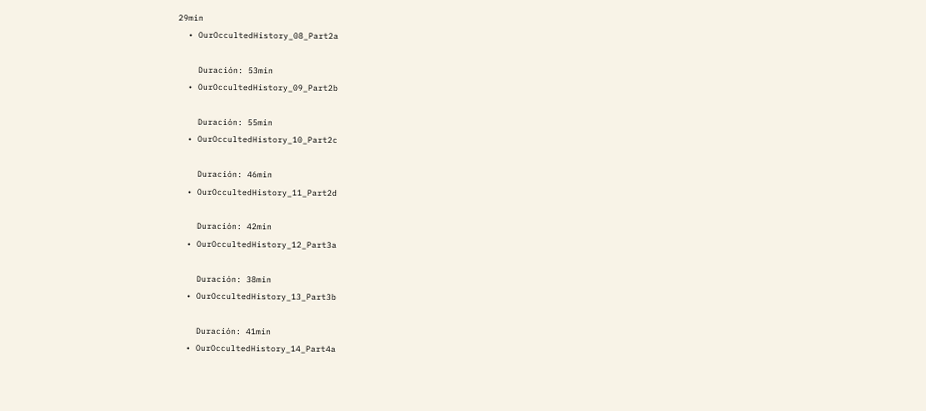29min
  • OurOccultedHistory_08_Part2a

    Duración: 53min
  • OurOccultedHistory_09_Part2b

    Duración: 55min
  • OurOccultedHistory_10_Part2c

    Duración: 46min
  • OurOccultedHistory_11_Part2d

    Duración: 42min
  • OurOccultedHistory_12_Part3a

    Duración: 38min
  • OurOccultedHistory_13_Part3b

    Duración: 41min
  • OurOccultedHistory_14_Part4a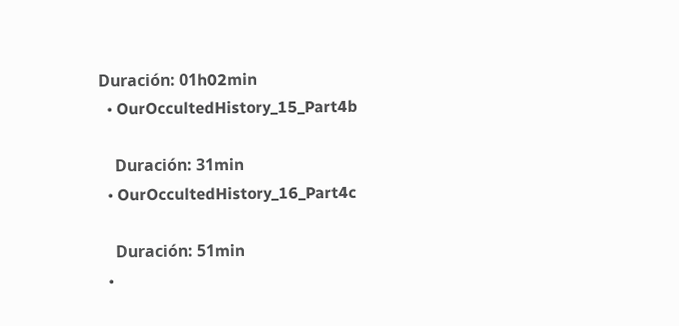Duración: 01h02min
  • OurOccultedHistory_15_Part4b

    Duración: 31min
  • OurOccultedHistory_16_Part4c

    Duración: 51min
  •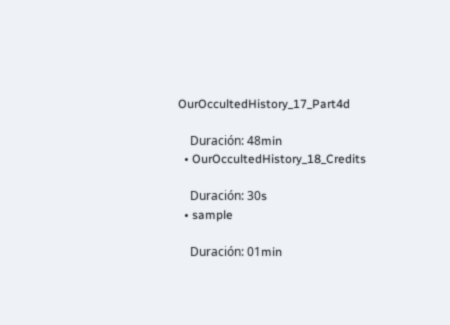OurOccultedHistory_17_Part4d

    Duración: 48min
  • OurOccultedHistory_18_Credits

    Duración: 30s
  • sample

    Duración: 01min